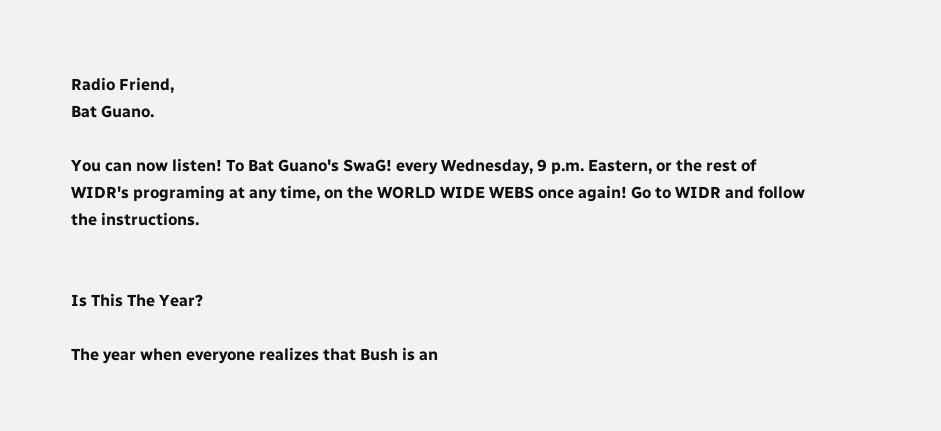Radio Friend,
Bat Guano.

You can now listen! To Bat Guano's SwaG! every Wednesday, 9 p.m. Eastern, or the rest of WIDR's programing at any time, on the WORLD WIDE WEBS once again! Go to WIDR and follow the instructions.


Is This The Year?

The year when everyone realizes that Bush is an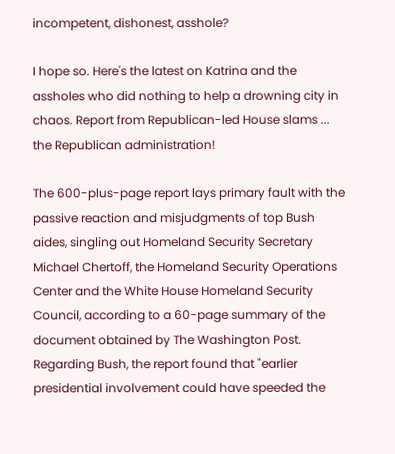incompetent, dishonest, asshole?

I hope so. Here's the latest on Katrina and the assholes who did nothing to help a drowning city in chaos. Report from Republican-led House slams ... the Republican administration!

The 600-plus-page report lays primary fault with the passive reaction and misjudgments of top Bush aides, singling out Homeland Security Secretary Michael Chertoff, the Homeland Security Operations Center and the White House Homeland Security Council, according to a 60-page summary of the document obtained by The Washington Post. Regarding Bush, the report found that "earlier presidential involvement could have speeded the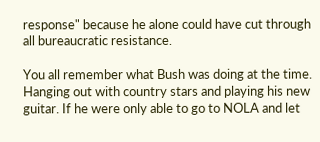response" because he alone could have cut through all bureaucratic resistance.

You all remember what Bush was doing at the time. Hanging out with country stars and playing his new guitar. If he were only able to go to NOLA and let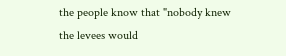the people know that "nobody knew the levees would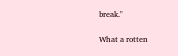break."

What a rotten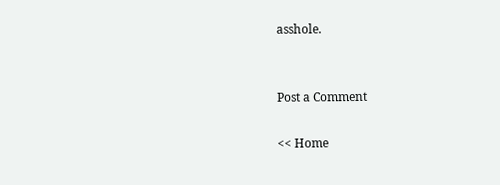asshole.


Post a Comment

<< Home